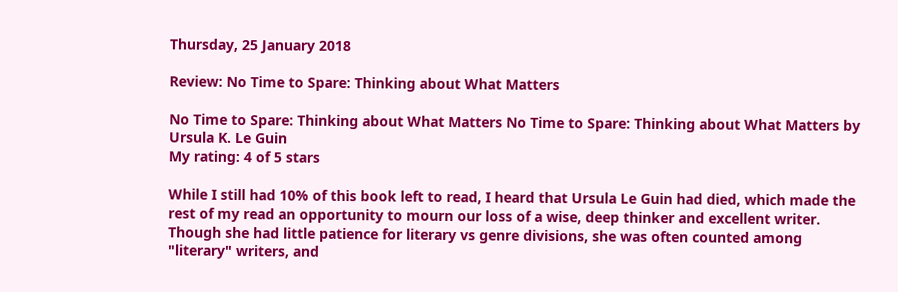Thursday, 25 January 2018

Review: No Time to Spare: Thinking about What Matters

No Time to Spare: Thinking about What Matters No Time to Spare: Thinking about What Matters by Ursula K. Le Guin
My rating: 4 of 5 stars

While I still had 10% of this book left to read, I heard that Ursula Le Guin had died, which made the rest of my read an opportunity to mourn our loss of a wise, deep thinker and excellent writer. Though she had little patience for literary vs genre divisions, she was often counted among "literary" writers, and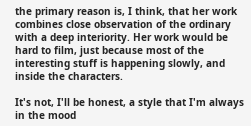the primary reason is, I think, that her work combines close observation of the ordinary with a deep interiority. Her work would be hard to film, just because most of the interesting stuff is happening slowly, and inside the characters.

It's not, I'll be honest, a style that I'm always in the mood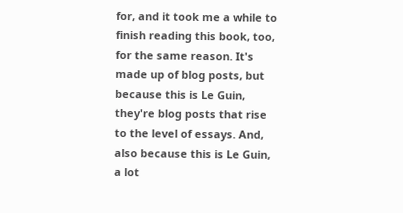for, and it took me a while to finish reading this book, too, for the same reason. It's made up of blog posts, but because this is Le Guin, they're blog posts that rise to the level of essays. And, also because this is Le Guin, a lot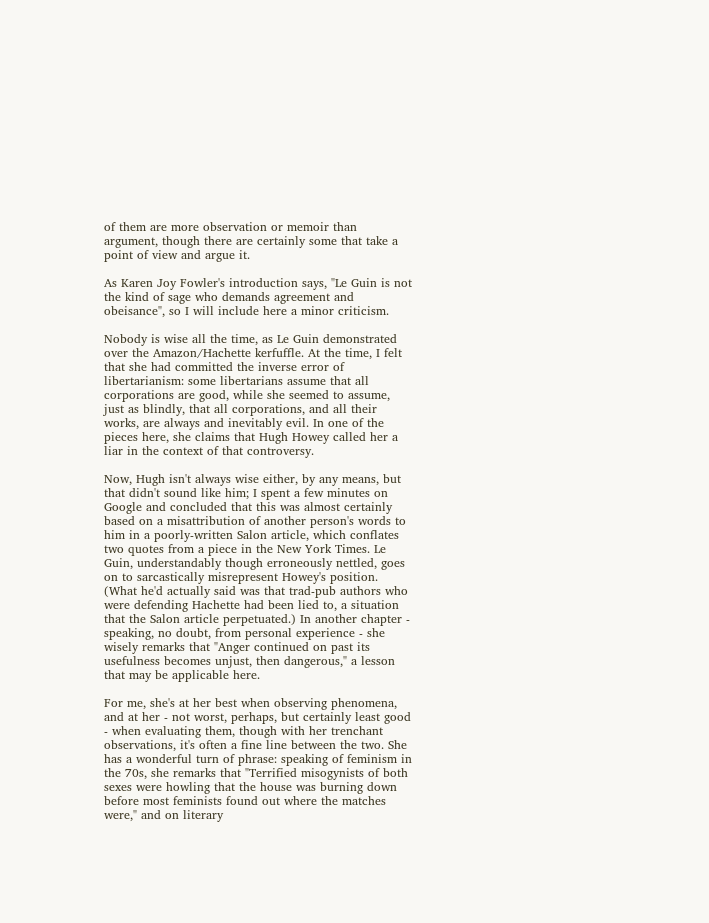of them are more observation or memoir than argument, though there are certainly some that take a point of view and argue it.

As Karen Joy Fowler's introduction says, "Le Guin is not the kind of sage who demands agreement and obeisance", so I will include here a minor criticism.

Nobody is wise all the time, as Le Guin demonstrated over the Amazon/Hachette kerfuffle. At the time, I felt that she had committed the inverse error of libertarianism: some libertarians assume that all corporations are good, while she seemed to assume, just as blindly, that all corporations, and all their works, are always and inevitably evil. In one of the pieces here, she claims that Hugh Howey called her a liar in the context of that controversy.

Now, Hugh isn't always wise either, by any means, but that didn't sound like him; I spent a few minutes on Google and concluded that this was almost certainly based on a misattribution of another person's words to him in a poorly-written Salon article, which conflates two quotes from a piece in the New York Times. Le Guin, understandably though erroneously nettled, goes on to sarcastically misrepresent Howey's position. (What he'd actually said was that trad-pub authors who were defending Hachette had been lied to, a situation that the Salon article perpetuated.) In another chapter - speaking, no doubt, from personal experience - she wisely remarks that "Anger continued on past its usefulness becomes unjust, then dangerous," a lesson that may be applicable here.

For me, she's at her best when observing phenomena, and at her - not worst, perhaps, but certainly least good - when evaluating them, though with her trenchant observations, it's often a fine line between the two. She has a wonderful turn of phrase: speaking of feminism in the 70s, she remarks that "Terrified misogynists of both sexes were howling that the house was burning down before most feminists found out where the matches were," and on literary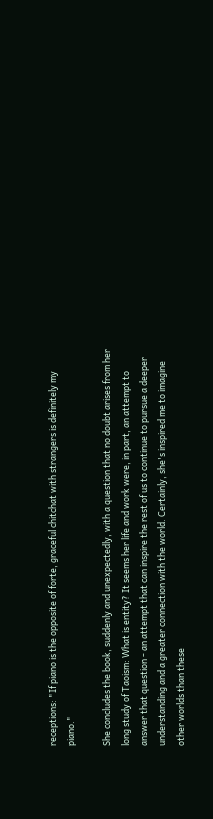receptions: "If piano is the opposite of forte, graceful chitchat with strangers is definitely my piano."

She concludes the book, suddenly and unexpectedly, with a question that no doubt arises from her long study of Taoism: What is entity? It seems her life and work were, in part, an attempt to answer that question - an attempt that can inspire the rest of us to continue to pursue a deeper understanding and a greater connection with the world. Certainly, she's inspired me to imagine other worlds than these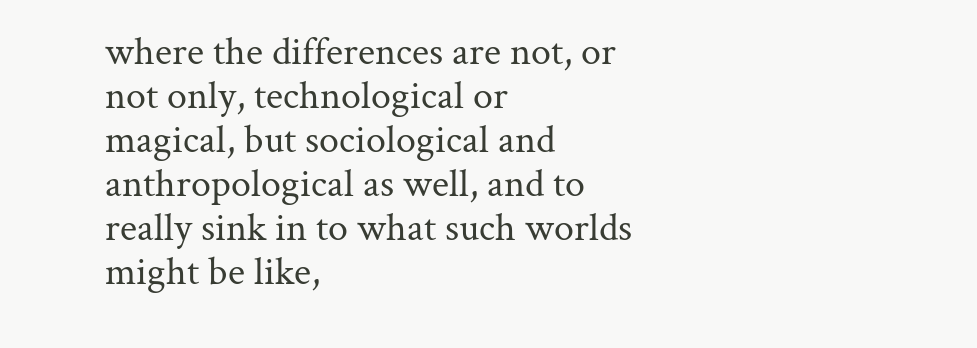where the differences are not, or not only, technological or magical, but sociological and anthropological as well, and to really sink in to what such worlds might be like,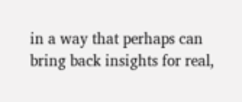in a way that perhaps can bring back insights for real,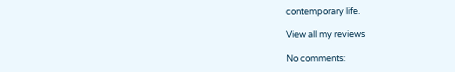contemporary life.

View all my reviews

No comments: